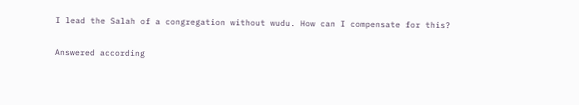I lead the Salah of a congregation without wudu. How can I compensate for this?

Answered according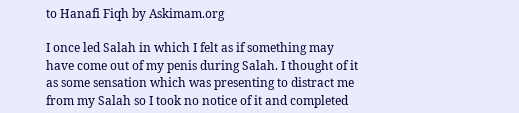to Hanafi Fiqh by Askimam.org

I once led Salah in which I felt as if something may have come out of my penis during Salah. I thought of it as some sensation which was presenting to distract me from my Salah so I took no notice of it and completed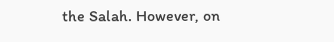the Salah. However, on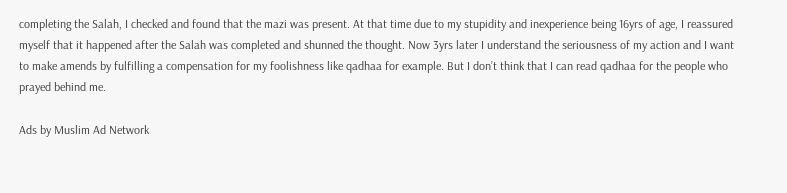completing the Salah, I checked and found that the mazi was present. At that time due to my stupidity and inexperience being 16yrs of age, I reassured myself that it happened after the Salah was completed and shunned the thought. Now 3yrs later I understand the seriousness of my action and I want to make amends by fulfilling a compensation for my foolishness like qadhaa for example. But I don’t think that I can read qadhaa for the people who prayed behind me.

Ads by Muslim Ad Network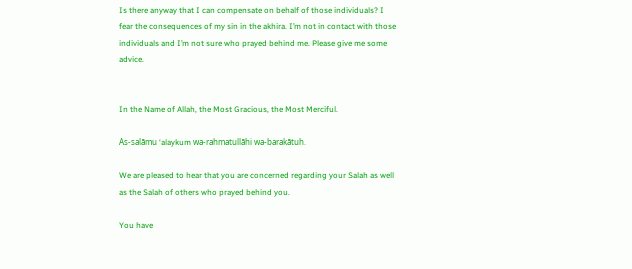Is there anyway that I can compensate on behalf of those individuals? I fear the consequences of my sin in the akhira. I’m not in contact with those individuals and I’m not sure who prayed behind me. Please give me some advice.


In the Name of Allah, the Most Gracious, the Most Merciful.

As-salāmu ‘alaykum wa-rahmatullāhi wa-barakātuh.

We are pleased to hear that you are concerned regarding your Salah as well as the Salah of others who prayed behind you.

You have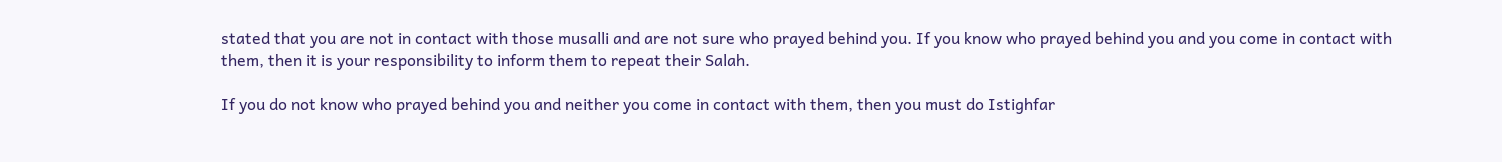stated that you are not in contact with those musalli and are not sure who prayed behind you. If you know who prayed behind you and you come in contact with them, then it is your responsibility to inform them to repeat their Salah.

If you do not know who prayed behind you and neither you come in contact with them, then you must do Istighfar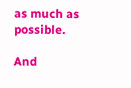as much as possible.

And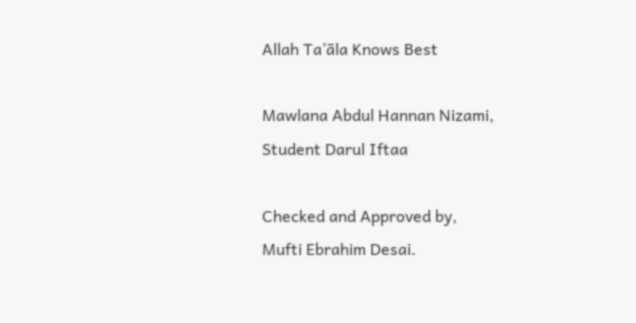Allah Ta’āla Knows Best

Mawlana Abdul Hannan Nizami,
Student Darul Iftaa

Checked and Approved by,
Mufti Ebrahim Desai.